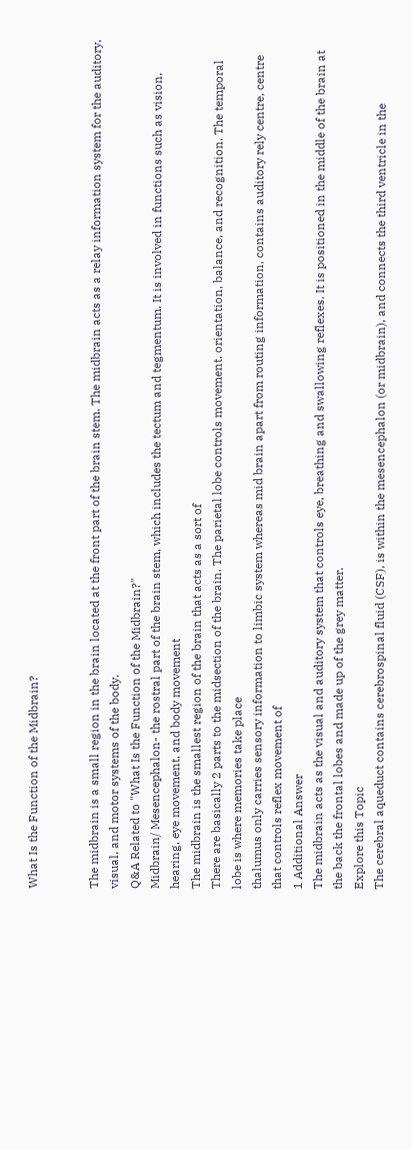What Is the Function of the Midbrain?


The midbrain is a small region in the brain located at the front part of the brain stem. The midbrain acts as a relay information system for the auditory, visual, and motor systems of the body.
Q&A Related to "What Is the Function of the Midbrain?"
Midbrain/ Mesencephalon- the rostral part of the brain stem, which includes the tectum and tegmentum. It is involved in functions such as vision, hearing, eye movement, and body movement
The midbrain is the smallest region of the brain that acts as a sort of
There are basically 2 parts to the midsection of the brain. The parietal lobe controls movement, orientation, balance, and recognition. The temporal lobe is where memories take place
thalumus only carries sensory information to limbic system whereas mid brain apart from routing information, contains auditory rely centre, centre that controls reflex movement of
1 Additional Answer
The midbrain acts as the visual and auditory system that controls eye, breathing and swallowing reflexes. It is positioned in the middle of the brain at the back the frontal lobes and made up of the grey matter.
Explore this Topic
The cerebral aqueduct contains cerebrospinal fluid (CSF), is within the mesencephalon (or midbrain), and connects the third ventricle in the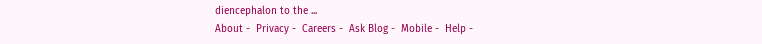diencephalon to the ...
About -  Privacy -  Careers -  Ask Blog -  Mobile -  Help -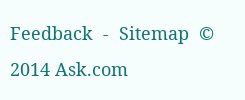Feedback  -  Sitemap  © 2014 Ask.com